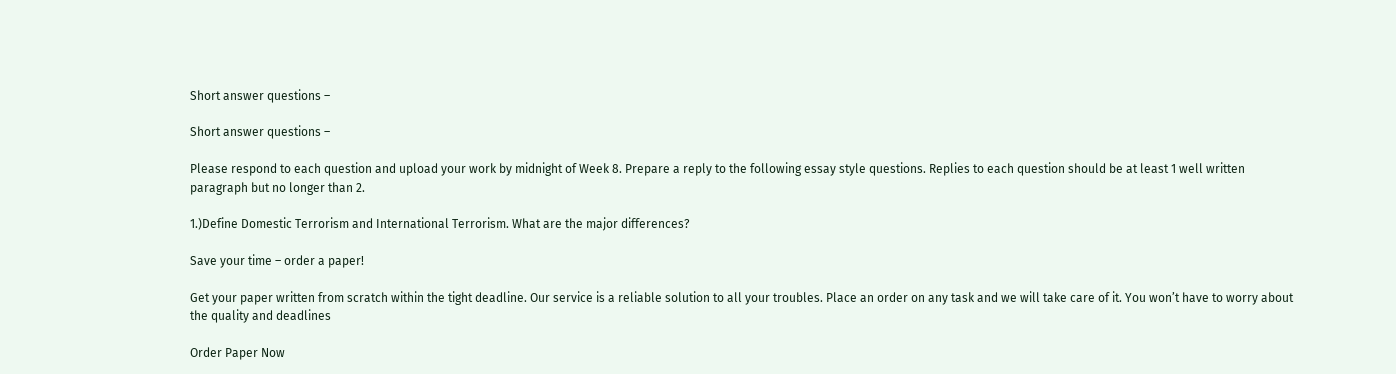Short answer questions –

Short answer questions –

Please respond to each question and upload your work by midnight of Week 8. Prepare a reply to the following essay style questions. Replies to each question should be at least 1 well written paragraph but no longer than 2.

1.)Define Domestic Terrorism and International Terrorism. What are the major differences?

Save your time – order a paper!

Get your paper written from scratch within the tight deadline. Our service is a reliable solution to all your troubles. Place an order on any task and we will take care of it. You won’t have to worry about the quality and deadlines

Order Paper Now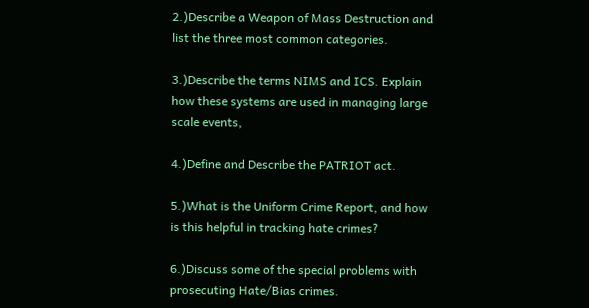2.)Describe a Weapon of Mass Destruction and list the three most common categories.

3.)Describe the terms NIMS and ICS. Explain how these systems are used in managing large scale events,

4.)Define and Describe the PATRIOT act.

5.)What is the Uniform Crime Report, and how is this helpful in tracking hate crimes?

6.)Discuss some of the special problems with prosecuting Hate/Bias crimes.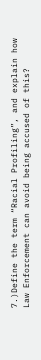7.)Define the term “Racial Profiling”, and explain how Law Enforcement can avoid being accused of this?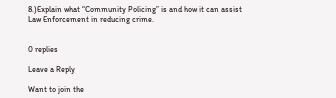8.)Explain what “Community Policing” is and how it can assist Law Enforcement in reducing crime.


0 replies

Leave a Reply

Want to join the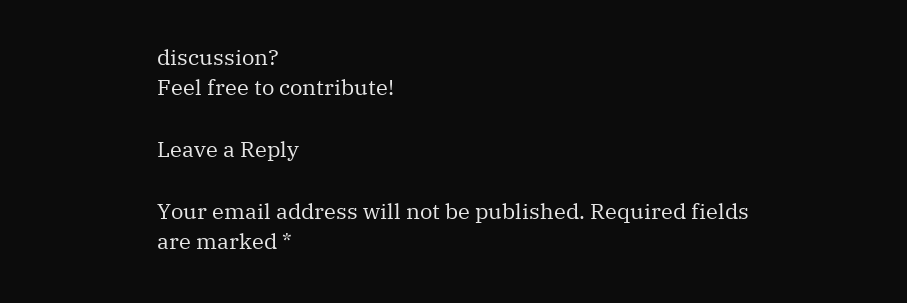discussion?
Feel free to contribute!

Leave a Reply

Your email address will not be published. Required fields are marked *